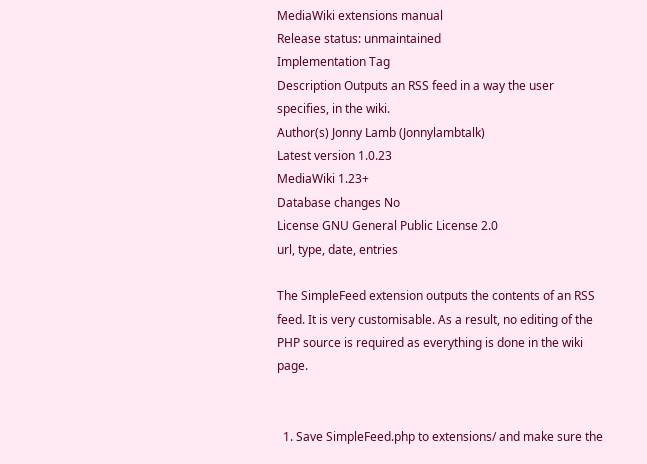MediaWiki extensions manual
Release status: unmaintained
Implementation Tag
Description Outputs an RSS feed in a way the user specifies, in the wiki.
Author(s) Jonny Lamb (Jonnylambtalk)
Latest version 1.0.23
MediaWiki 1.23+
Database changes No
License GNU General Public License 2.0
url, type, date, entries

The SimpleFeed extension outputs the contents of an RSS feed. It is very customisable. As a result, no editing of the PHP source is required as everything is done in the wiki page.


  1. Save SimpleFeed.php to extensions/ and make sure the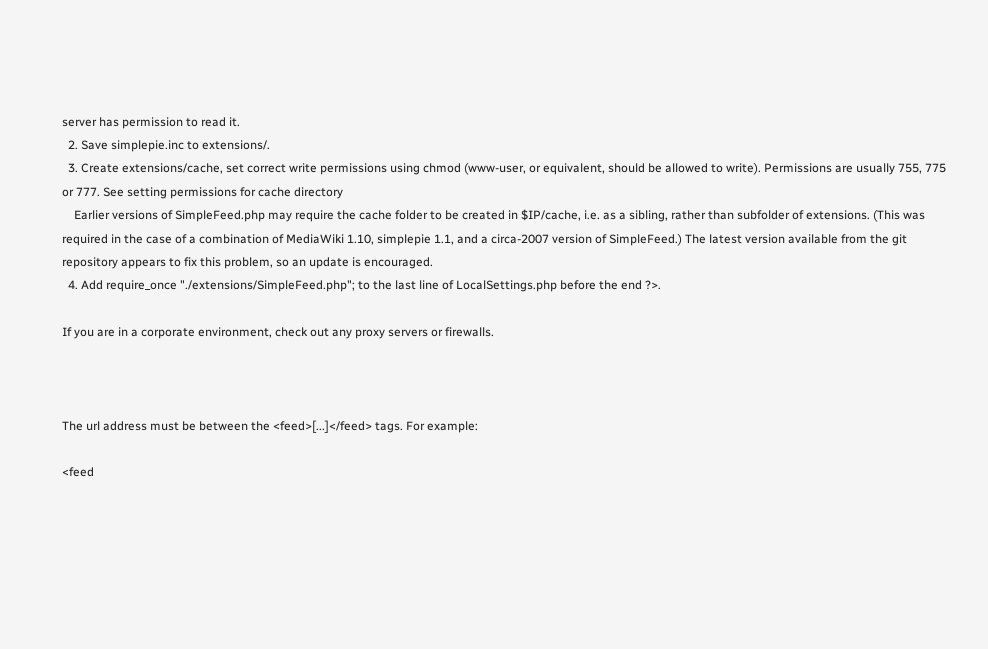server has permission to read it.
  2. Save simplepie.inc to extensions/.
  3. Create extensions/cache, set correct write permissions using chmod (www-user, or equivalent, should be allowed to write). Permissions are usually 755, 775 or 777. See setting permissions for cache directory
    Earlier versions of SimpleFeed.php may require the cache folder to be created in $IP/cache, i.e. as a sibling, rather than subfolder of extensions. (This was required in the case of a combination of MediaWiki 1.10, simplepie 1.1, and a circa-2007 version of SimpleFeed.) The latest version available from the git repository appears to fix this problem, so an update is encouraged.
  4. Add require_once "./extensions/SimpleFeed.php"; to the last line of LocalSettings.php before the end ?>.

If you are in a corporate environment, check out any proxy servers or firewalls.



The url address must be between the <feed>[...]</feed> tags. For example:

<feed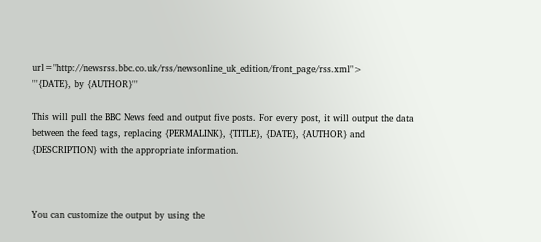url="http://newsrss.bbc.co.uk/rss/newsonline_uk_edition/front_page/rss.xml">
'''{DATE}, by {AUTHOR}'''

This will pull the BBC News feed and output five posts. For every post, it will output the data between the feed tags, replacing {PERMALINK}, {TITLE}, {DATE}, {AUTHOR} and {DESCRIPTION} with the appropriate information.



You can customize the output by using the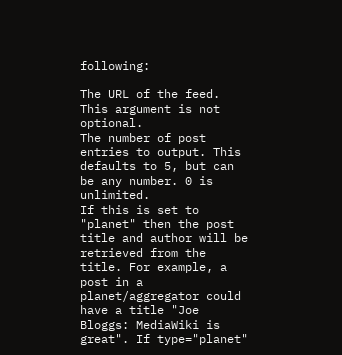following:

The URL of the feed. This argument is not optional.
The number of post entries to output. This defaults to 5, but can be any number. 0 is unlimited.
If this is set to "planet" then the post title and author will be retrieved from the title. For example, a post in a planet/aggregator could have a title "Joe Bloggs: MediaWiki is great". If type="planet"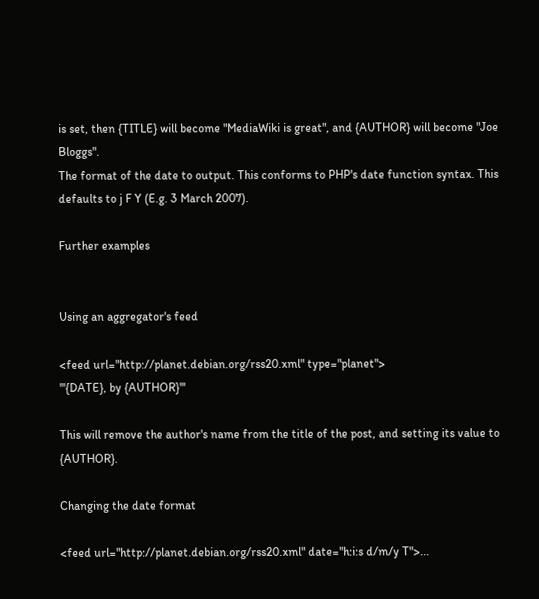is set, then {TITLE} will become "MediaWiki is great", and {AUTHOR} will become "Joe Bloggs".
The format of the date to output. This conforms to PHP's date function syntax. This defaults to j F Y (E.g. 3 March 2007).

Further examples


Using an aggregator's feed

<feed url="http://planet.debian.org/rss20.xml" type="planet">
'''{DATE}, by {AUTHOR}'''

This will remove the author's name from the title of the post, and setting its value to {AUTHOR}.

Changing the date format

<feed url="http://planet.debian.org/rss20.xml" date="h:i:s d/m/y T">...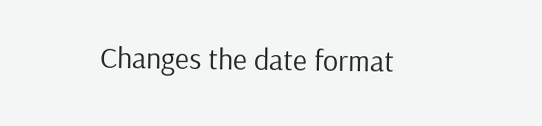Changes the date format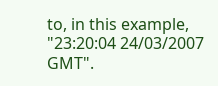to, in this example, "23:20:04 24/03/2007 GMT".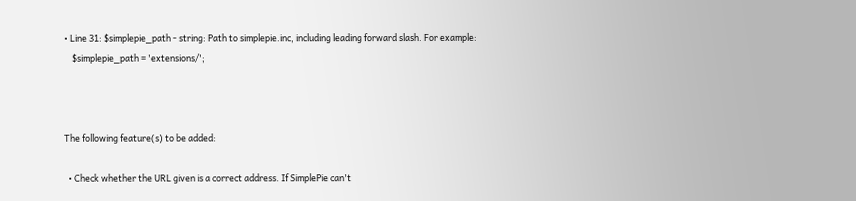• Line 31: $simplepie_path - string: Path to simplepie.inc, including leading forward slash. For example:
    $simplepie_path = 'extensions/';



The following feature(s) to be added:

  • Check whether the URL given is a correct address. If SimplePie can't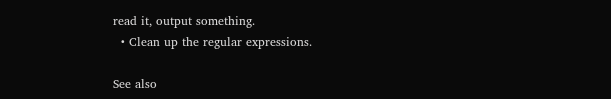read it, output something.
  • Clean up the regular expressions.

See also